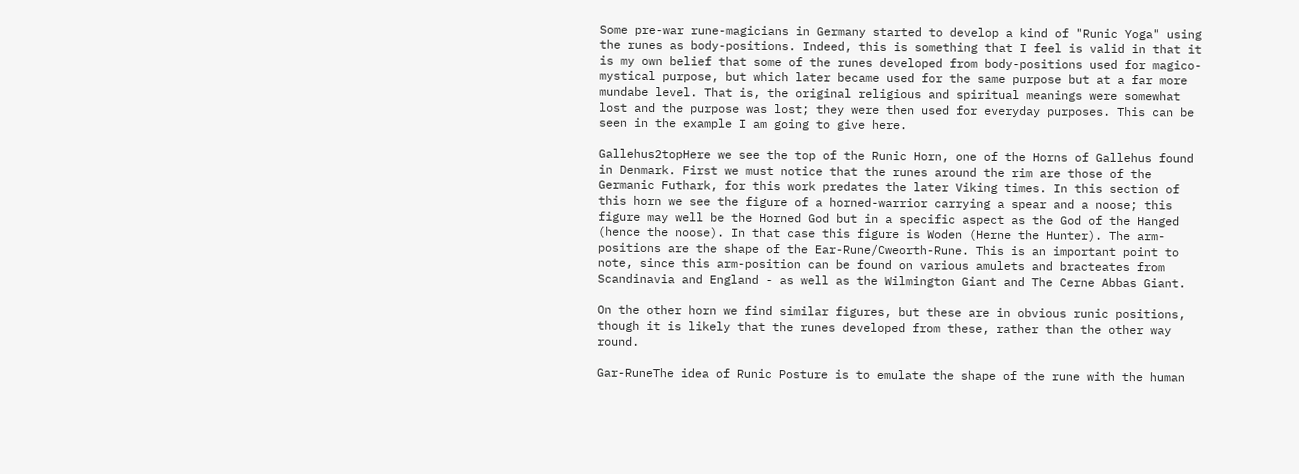Some pre-war rune-magicians in Germany started to develop a kind of "Runic Yoga" using the runes as body-positions. Indeed, this is something that I feel is valid in that it is my own belief that some of the runes developed from body-positions used for magico-mystical purpose, but which later became used for the same purpose but at a far more mundabe level. That is, the original religious and spiritual meanings were somewhat lost and the purpose was lost; they were then used for everyday purposes. This can be seen in the example I am going to give here.

Gallehus2topHere we see the top of the Runic Horn, one of the Horns of Gallehus found in Denmark. First we must notice that the runes around the rim are those of the Germanic Futhark, for this work predates the later Viking times. In this section of this horn we see the figure of a horned-warrior carrying a spear and a noose; this figure may well be the Horned God but in a specific aspect as the God of the Hanged (hence the noose). In that case this figure is Woden (Herne the Hunter). The arm-positions are the shape of the Ear-Rune/Cweorth-Rune. This is an important point to note, since this arm-position can be found on various amulets and bracteates from Scandinavia and England - as well as the Wilmington Giant and The Cerne Abbas Giant.

On the other horn we find similar figures, but these are in obvious runic positions, though it is likely that the runes developed from these, rather than the other way round.

Gar-RuneThe idea of Runic Posture is to emulate the shape of the rune with the human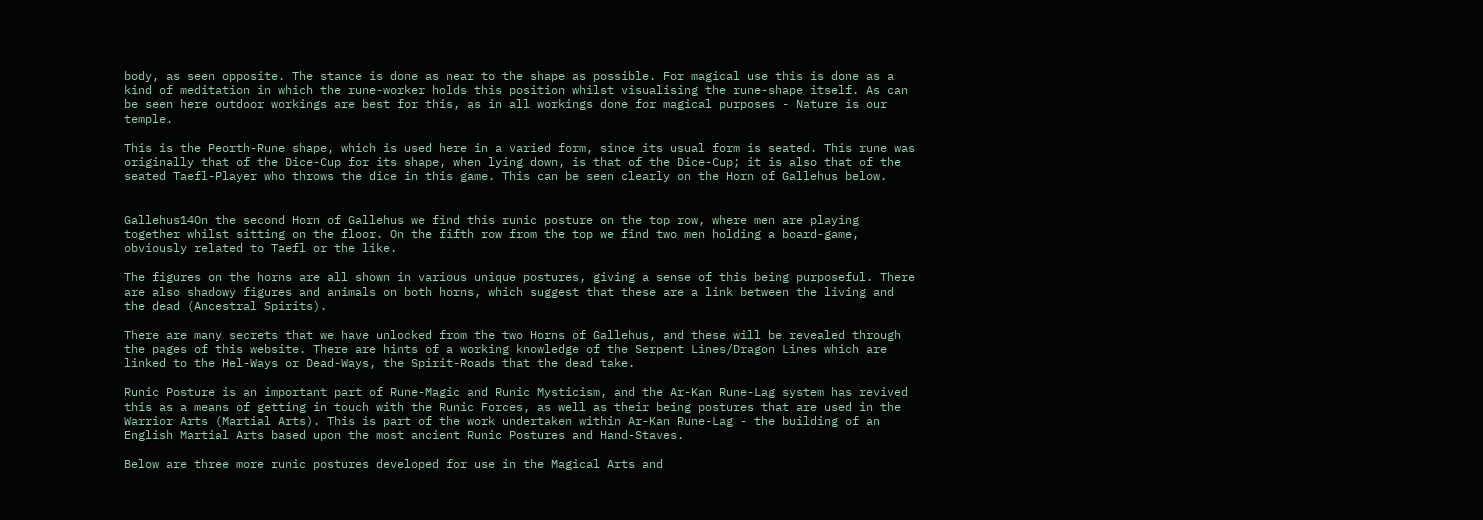body, as seen opposite. The stance is done as near to the shape as possible. For magical use this is done as a kind of meditation in which the rune-worker holds this position whilst visualising the rune-shape itself. As can be seen here outdoor workings are best for this, as in all workings done for magical purposes - Nature is our temple.

This is the Peorth-Rune shape, which is used here in a varied form, since its usual form is seated. This rune was originally that of the Dice-Cup for its shape, when lying down, is that of the Dice-Cup; it is also that of the seated Taefl-Player who throws the dice in this game. This can be seen clearly on the Horn of Gallehus below.


Gallehus14On the second Horn of Gallehus we find this runic posture on the top row, where men are playing together whilst sitting on the floor. On the fifth row from the top we find two men holding a board-game, obviously related to Taefl or the like.

The figures on the horns are all shown in various unique postures, giving a sense of this being purposeful. There are also shadowy figures and animals on both horns, which suggest that these are a link between the living and the dead (Ancestral Spirits).

There are many secrets that we have unlocked from the two Horns of Gallehus, and these will be revealed through the pages of this website. There are hints of a working knowledge of the Serpent Lines/Dragon Lines which are linked to the Hel-Ways or Dead-Ways, the Spirit-Roads that the dead take.

Runic Posture is an important part of Rune-Magic and Runic Mysticism, and the Ar-Kan Rune-Lag system has revived this as a means of getting in touch with the Runic Forces, as well as their being postures that are used in the Warrior Arts (Martial Arts). This is part of the work undertaken within Ar-Kan Rune-Lag - the building of an English Martial Arts based upon the most ancient Runic Postures and Hand-Staves.

Below are three more runic postures developed for use in the Magical Arts and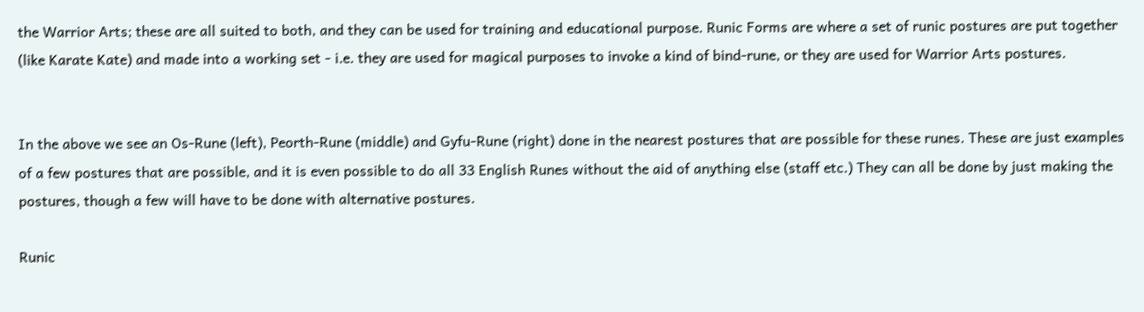the Warrior Arts; these are all suited to both, and they can be used for training and educational purpose. Runic Forms are where a set of runic postures are put together (like Karate Kate) and made into a working set - i.e. they are used for magical purposes to invoke a kind of bind-rune, or they are used for Warrior Arts postures.


In the above we see an Os-Rune (left), Peorth-Rune (middle) and Gyfu-Rune (right) done in the nearest postures that are possible for these runes. These are just examples of a few postures that are possible, and it is even possible to do all 33 English Runes without the aid of anything else (staff etc.) They can all be done by just making the postures, though a few will have to be done with alternative postures.

Runic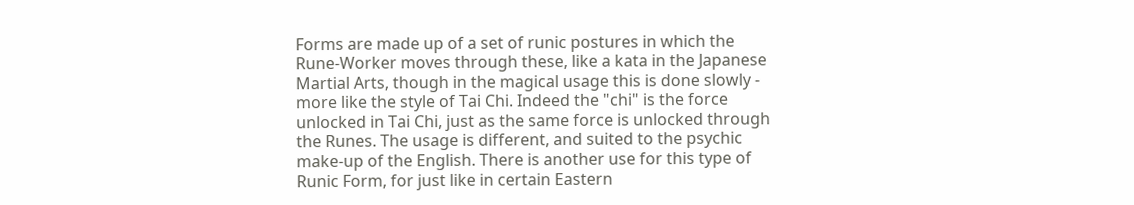Forms are made up of a set of runic postures in which the Rune-Worker moves through these, like a kata in the Japanese Martial Arts, though in the magical usage this is done slowly - more like the style of Tai Chi. Indeed the "chi" is the force unlocked in Tai Chi, just as the same force is unlocked through the Runes. The usage is different, and suited to the psychic make-up of the English. There is another use for this type of Runic Form, for just like in certain Eastern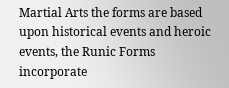Martial Arts the forms are based upon historical events and heroic events, the Runic Forms incorporate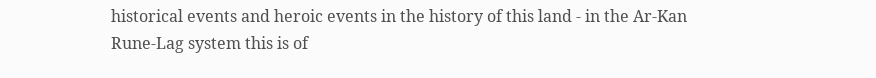historical events and heroic events in the history of this land - in the Ar-Kan Rune-Lag system this is of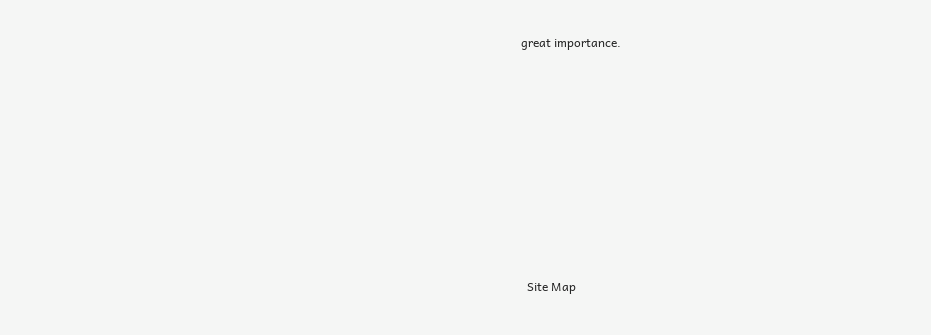great importance.











  Site Map